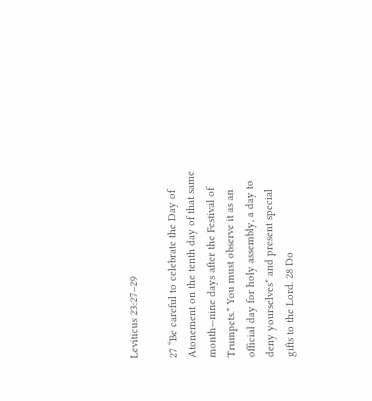Leviticus 23:27–29

27 “Be careful to celebrate the Day of Atonement on the tenth day of that same month—nine days after the Festival of Trumpets.* You must observe it as an official day for holy assembly, a day to deny yourselves* and present special gifts to the Lord. 28 Do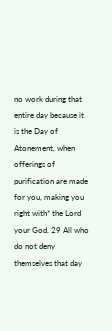no work during that entire day because it is the Day of Atonement, when offerings of purification are made for you, making you right with* the Lord your God. 29 All who do not deny themselves that day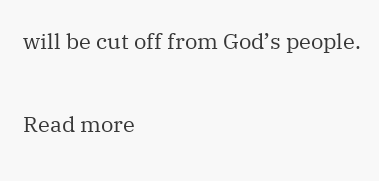will be cut off from God’s people.

Read more